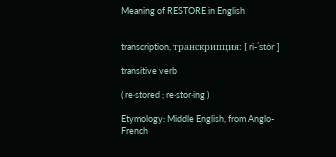Meaning of RESTORE in English


transcription, транскрипция: [ ri-ˈstȯr ]

transitive verb

( re·stored ; re·stor·ing )

Etymology: Middle English, from Anglo-French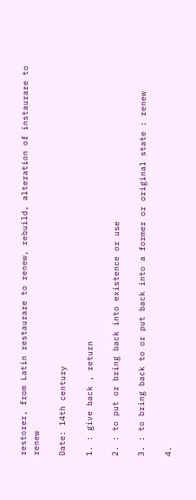restorer, from Latin restaurare to renew, rebuild, alteration of instaurare to renew

Date: 14th century

1. : give back , return

2. : to put or bring back into existence or use

3. : to bring back to or put back into a former or original state : renew

4.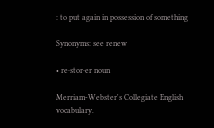: to put again in possession of something

Synonyms: see renew

• re·stor·er noun

Merriam-Webster's Collegiate English vocabulary.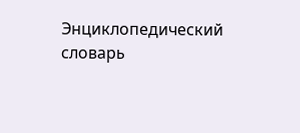Энциклопедический словарь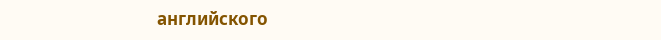английского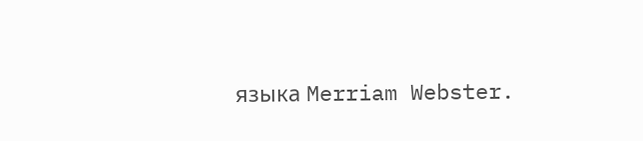языка Merriam Webster.